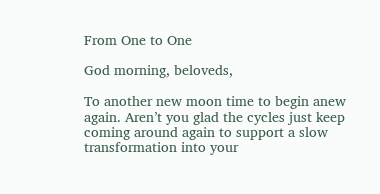From One to One

God morning, beloveds,

To another new moon time to begin anew again. Aren’t you glad the cycles just keep coming around again to support a slow transformation into your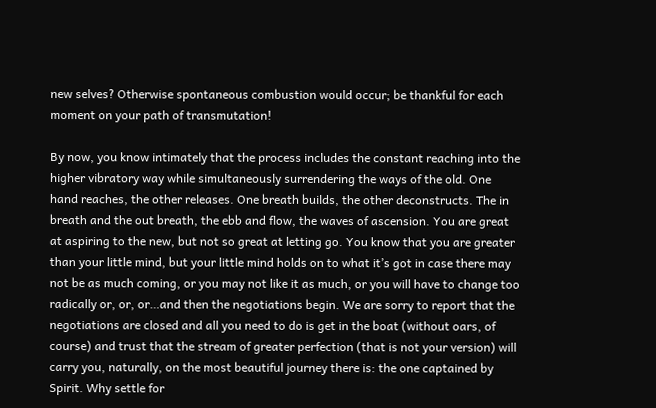new selves? Otherwise spontaneous combustion would occur; be thankful for each moment on your path of transmutation!

By now, you know intimately that the process includes the constant reaching into the higher vibratory way while simultaneously surrendering the ways of the old. One hand reaches, the other releases. One breath builds, the other deconstructs. The in breath and the out breath, the ebb and flow, the waves of ascension. You are great at aspiring to the new, but not so great at letting go. You know that you are greater than your little mind, but your little mind holds on to what it’s got in case there may not be as much coming, or you may not like it as much, or you will have to change too radically or, or, or…and then the negotiations begin. We are sorry to report that the negotiations are closed and all you need to do is get in the boat (without oars, of course) and trust that the stream of greater perfection (that is not your version) will carry you, naturally, on the most beautiful journey there is: the one captained by Spirit. Why settle for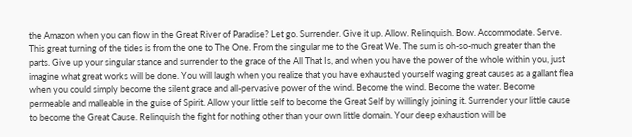the Amazon when you can flow in the Great River of Paradise? Let go. Surrender. Give it up. Allow. Relinquish. Bow. Accommodate. Serve. This great turning of the tides is from the one to The One. From the singular me to the Great We. The sum is oh-so-much greater than the parts. Give up your singular stance and surrender to the grace of the All That Is, and when you have the power of the whole within you, just imagine what great works will be done. You will laugh when you realize that you have exhausted yourself waging great causes as a gallant flea when you could simply become the silent grace and all-pervasive power of the wind. Become the wind. Become the water. Become permeable and malleable in the guise of Spirit. Allow your little self to become the Great Self by willingly joining it. Surrender your little cause to become the Great Cause. Relinquish the fight for nothing other than your own little domain. Your deep exhaustion will be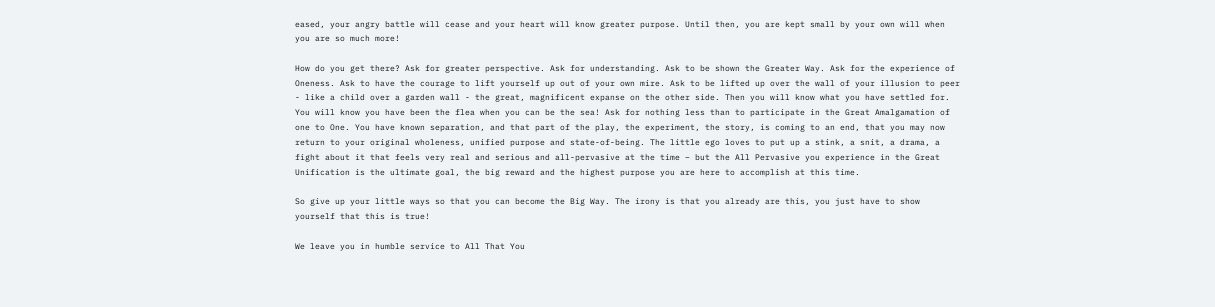eased, your angry battle will cease and your heart will know greater purpose. Until then, you are kept small by your own will when you are so much more!

How do you get there? Ask for greater perspective. Ask for understanding. Ask to be shown the Greater Way. Ask for the experience of Oneness. Ask to have the courage to lift yourself up out of your own mire. Ask to be lifted up over the wall of your illusion to peer - like a child over a garden wall - the great, magnificent expanse on the other side. Then you will know what you have settled for. You will know you have been the flea when you can be the sea! Ask for nothing less than to participate in the Great Amalgamation of one to One. You have known separation, and that part of the play, the experiment, the story, is coming to an end, that you may now return to your original wholeness, unified purpose and state-of-being. The little ego loves to put up a stink, a snit, a drama, a fight about it that feels very real and serious and all-pervasive at the time – but the All Pervasive you experience in the Great Unification is the ultimate goal, the big reward and the highest purpose you are here to accomplish at this time.

So give up your little ways so that you can become the Big Way. The irony is that you already are this, you just have to show yourself that this is true!

We leave you in humble service to All That You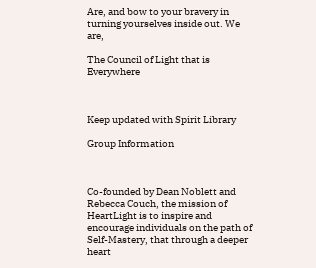Are, and bow to your bravery in turning yourselves inside out. We are,

The Council of Light that is Everywhere



Keep updated with Spirit Library

Group Information



Co-founded by Dean Noblett and Rebecca Couch, the mission of HeartLight is to inspire and encourage individuals on the path of Self-Mastery, that through a deeper heart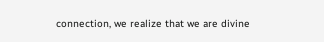connection, we realize that we are divine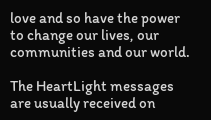love and so have the power to change our lives, our communities and our world.

The HeartLight messages are usually received on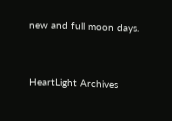new and full moon days.


HeartLight Archives